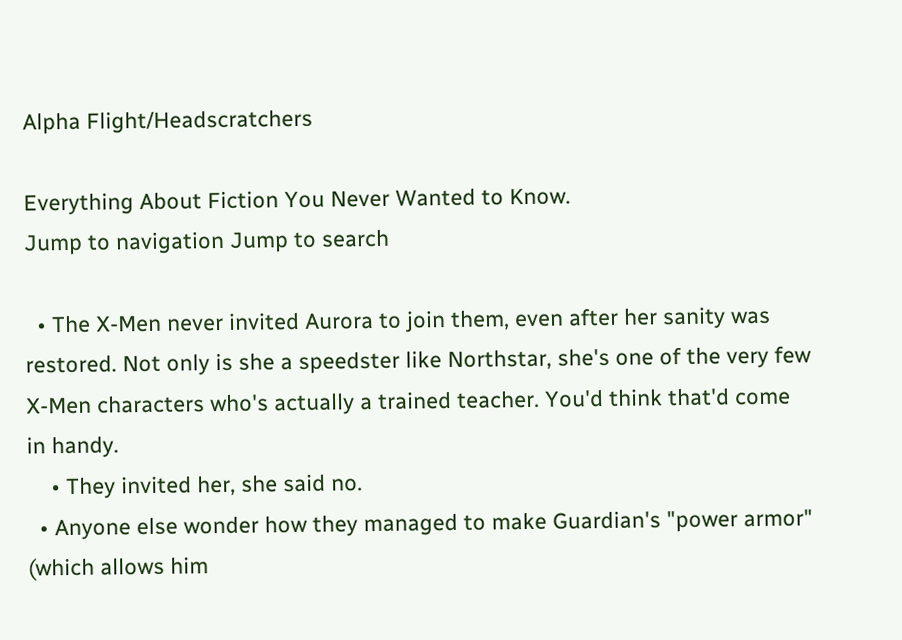Alpha Flight/Headscratchers

Everything About Fiction You Never Wanted to Know.
Jump to navigation Jump to search

  • The X-Men never invited Aurora to join them, even after her sanity was restored. Not only is she a speedster like Northstar, she's one of the very few X-Men characters who's actually a trained teacher. You'd think that'd come in handy.
    • They invited her, she said no.
  • Anyone else wonder how they managed to make Guardian's "power armor" (which allows him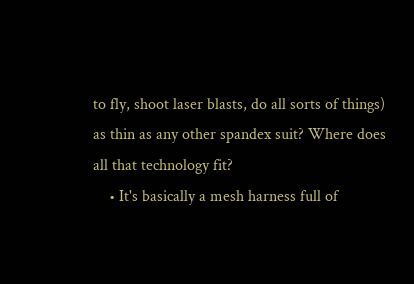to fly, shoot laser blasts, do all sorts of things) as thin as any other spandex suit? Where does all that technology fit?
    • It's basically a mesh harness full of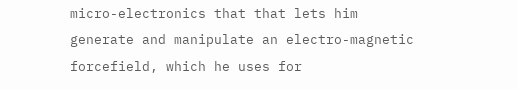micro-electronics that that lets him generate and manipulate an electro-magnetic forcefield, which he uses for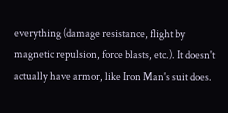everything (damage resistance, flight by magnetic repulsion, force blasts, etc.). It doesn't actually have armor, like Iron Man's suit does.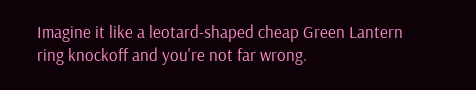Imagine it like a leotard-shaped cheap Green Lantern ring knockoff and you're not far wrong.